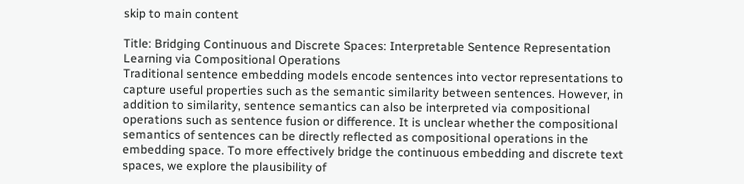skip to main content

Title: Bridging Continuous and Discrete Spaces: Interpretable Sentence Representation Learning via Compositional Operations
Traditional sentence embedding models encode sentences into vector representations to capture useful properties such as the semantic similarity between sentences. However, in addition to similarity, sentence semantics can also be interpreted via compositional operations such as sentence fusion or difference. It is unclear whether the compositional semantics of sentences can be directly reflected as compositional operations in the embedding space. To more effectively bridge the continuous embedding and discrete text spaces, we explore the plausibility of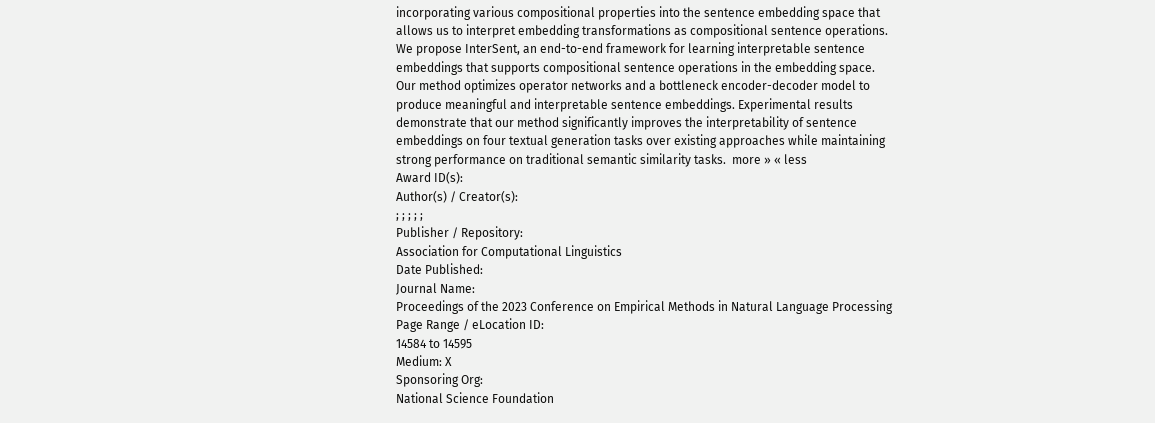incorporating various compositional properties into the sentence embedding space that allows us to interpret embedding transformations as compositional sentence operations. We propose InterSent, an end-to-end framework for learning interpretable sentence embeddings that supports compositional sentence operations in the embedding space. Our method optimizes operator networks and a bottleneck encoder-decoder model to produce meaningful and interpretable sentence embeddings. Experimental results demonstrate that our method significantly improves the interpretability of sentence embeddings on four textual generation tasks over existing approaches while maintaining strong performance on traditional semantic similarity tasks.  more » « less
Award ID(s):
Author(s) / Creator(s):
; ; ; ; ;
Publisher / Repository:
Association for Computational Linguistics
Date Published:
Journal Name:
Proceedings of the 2023 Conference on Empirical Methods in Natural Language Processing
Page Range / eLocation ID:
14584 to 14595
Medium: X
Sponsoring Org:
National Science Foundation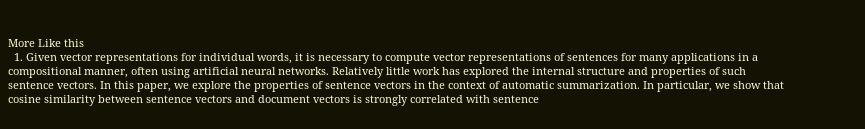More Like this
  1. Given vector representations for individual words, it is necessary to compute vector representations of sentences for many applications in a compositional manner, often using artificial neural networks. Relatively little work has explored the internal structure and properties of such sentence vectors. In this paper, we explore the properties of sentence vectors in the context of automatic summarization. In particular, we show that cosine similarity between sentence vectors and document vectors is strongly correlated with sentence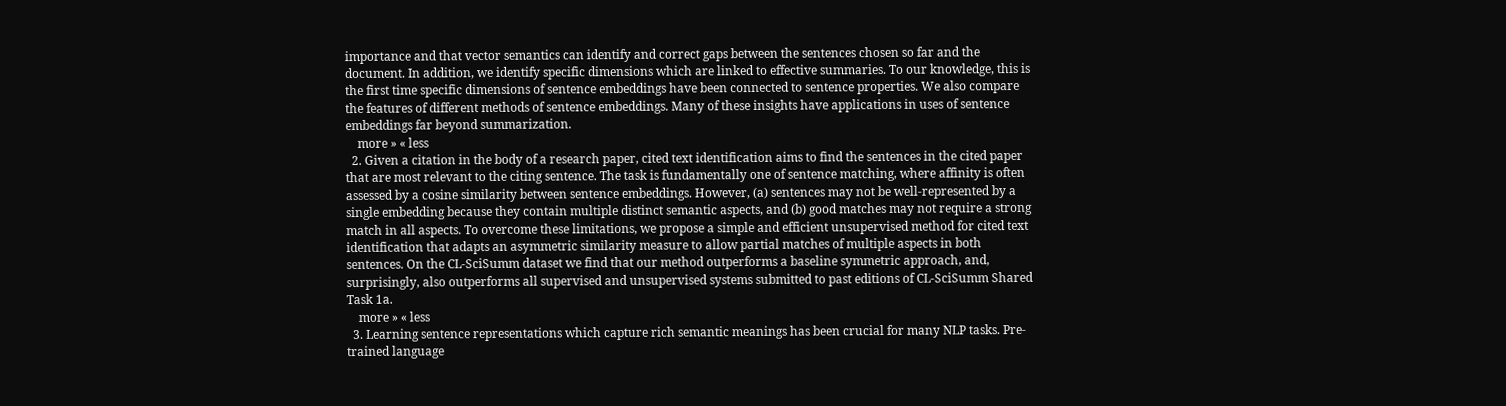importance and that vector semantics can identify and correct gaps between the sentences chosen so far and the document. In addition, we identify specific dimensions which are linked to effective summaries. To our knowledge, this is the first time specific dimensions of sentence embeddings have been connected to sentence properties. We also compare the features of different methods of sentence embeddings. Many of these insights have applications in uses of sentence embeddings far beyond summarization.
    more » « less
  2. Given a citation in the body of a research paper, cited text identification aims to find the sentences in the cited paper that are most relevant to the citing sentence. The task is fundamentally one of sentence matching, where affinity is often assessed by a cosine similarity between sentence embeddings. However, (a) sentences may not be well-represented by a single embedding because they contain multiple distinct semantic aspects, and (b) good matches may not require a strong match in all aspects. To overcome these limitations, we propose a simple and efficient unsupervised method for cited text identification that adapts an asymmetric similarity measure to allow partial matches of multiple aspects in both sentences. On the CL-SciSumm dataset we find that our method outperforms a baseline symmetric approach, and, surprisingly, also outperforms all supervised and unsupervised systems submitted to past editions of CL-SciSumm Shared Task 1a.
    more » « less
  3. Learning sentence representations which capture rich semantic meanings has been crucial for many NLP tasks. Pre-trained language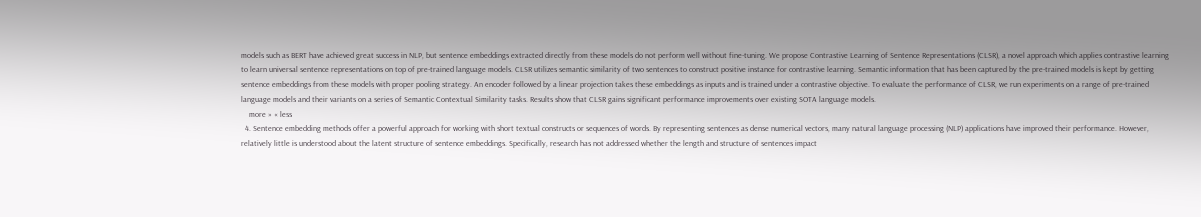models such as BERT have achieved great success in NLP, but sentence embeddings extracted directly from these models do not perform well without fine-tuning. We propose Contrastive Learning of Sentence Representations (CLSR), a novel approach which applies contrastive learning to learn universal sentence representations on top of pre-trained language models. CLSR utilizes semantic similarity of two sentences to construct positive instance for contrastive learning. Semantic information that has been captured by the pre-trained models is kept by getting sentence embeddings from these models with proper pooling strategy. An encoder followed by a linear projection takes these embeddings as inputs and is trained under a contrastive objective. To evaluate the performance of CLSR, we run experiments on a range of pre-trained language models and their variants on a series of Semantic Contextual Similarity tasks. Results show that CLSR gains significant performance improvements over existing SOTA language models.
    more » « less
  4. Sentence embedding methods offer a powerful approach for working with short textual constructs or sequences of words. By representing sentences as dense numerical vectors, many natural language processing (NLP) applications have improved their performance. However, relatively little is understood about the latent structure of sentence embeddings. Specifically, research has not addressed whether the length and structure of sentences impact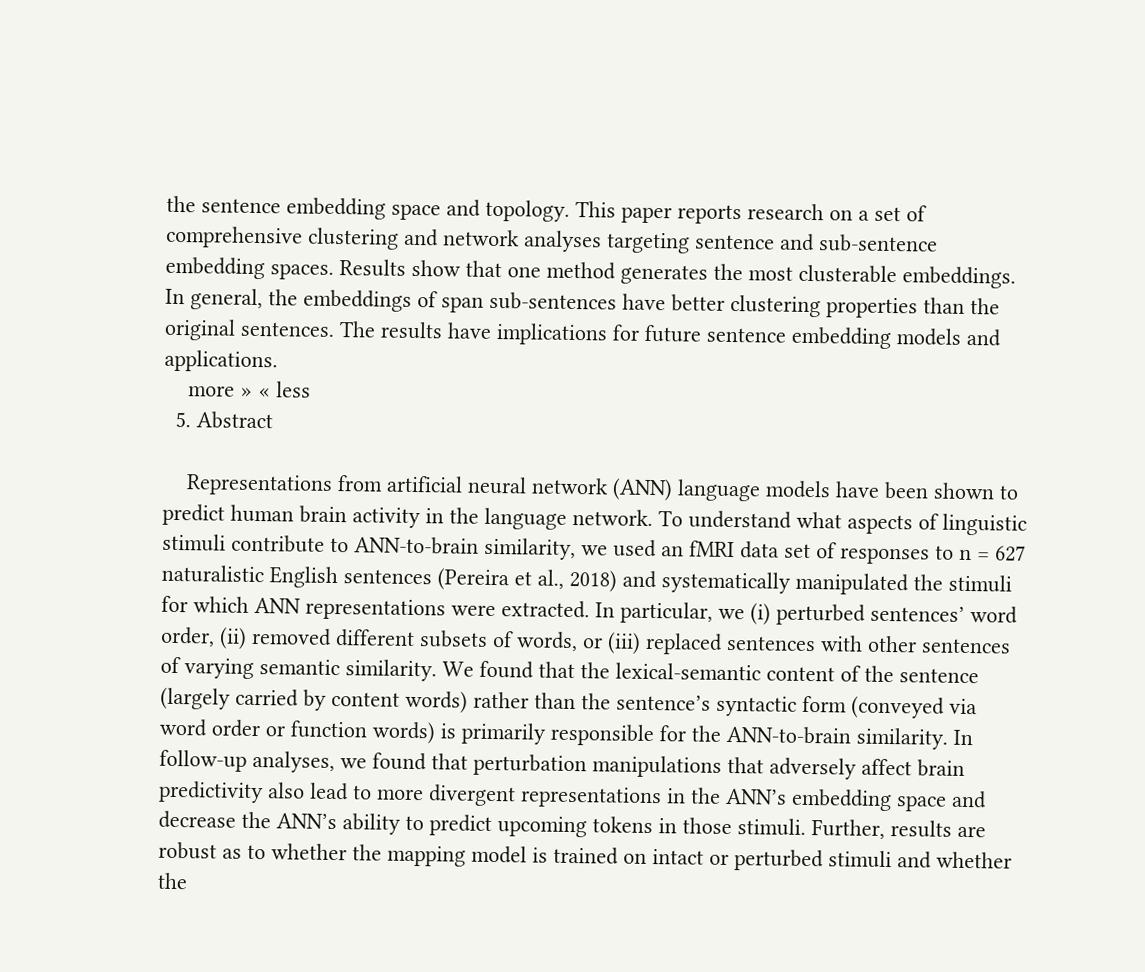the sentence embedding space and topology. This paper reports research on a set of comprehensive clustering and network analyses targeting sentence and sub-sentence embedding spaces. Results show that one method generates the most clusterable embeddings. In general, the embeddings of span sub-sentences have better clustering properties than the original sentences. The results have implications for future sentence embedding models and applications.
    more » « less
  5. Abstract

    Representations from artificial neural network (ANN) language models have been shown to predict human brain activity in the language network. To understand what aspects of linguistic stimuli contribute to ANN-to-brain similarity, we used an fMRI data set of responses to n = 627 naturalistic English sentences (Pereira et al., 2018) and systematically manipulated the stimuli for which ANN representations were extracted. In particular, we (i) perturbed sentences’ word order, (ii) removed different subsets of words, or (iii) replaced sentences with other sentences of varying semantic similarity. We found that the lexical-semantic content of the sentence (largely carried by content words) rather than the sentence’s syntactic form (conveyed via word order or function words) is primarily responsible for the ANN-to-brain similarity. In follow-up analyses, we found that perturbation manipulations that adversely affect brain predictivity also lead to more divergent representations in the ANN’s embedding space and decrease the ANN’s ability to predict upcoming tokens in those stimuli. Further, results are robust as to whether the mapping model is trained on intact or perturbed stimuli and whether the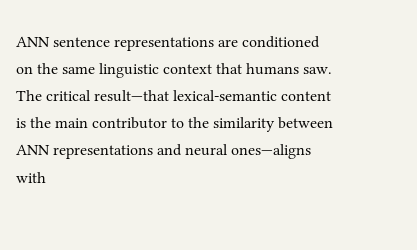ANN sentence representations are conditioned on the same linguistic context that humans saw. The critical result—that lexical-semantic content is the main contributor to the similarity between ANN representations and neural ones—aligns with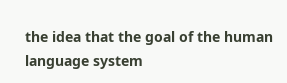the idea that the goal of the human language system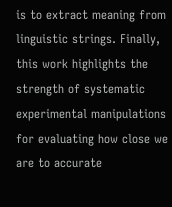is to extract meaning from linguistic strings. Finally, this work highlights the strength of systematic experimental manipulations for evaluating how close we are to accurate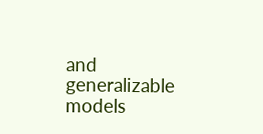and generalizable models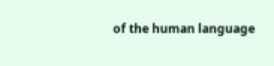of the human language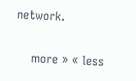network.

    more » « less